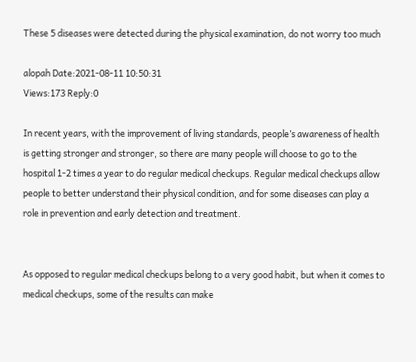These 5 diseases were detected during the physical examination, do not worry too much

alopah Date:2021-08-11 10:50:31
Views:173 Reply:0

In recent years, with the improvement of living standards, people’s awareness of health is getting stronger and stronger, so there are many people will choose to go to the hospital 1-2 times a year to do regular medical checkups. Regular medical checkups allow people to better understand their physical condition, and for some diseases can play a role in prevention and early detection and treatment.


As opposed to regular medical checkups belong to a very good habit, but when it comes to medical checkups, some of the results can make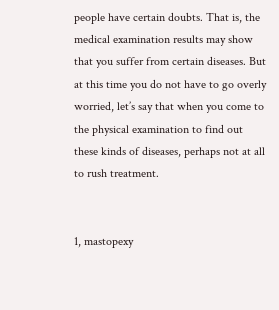people have certain doubts. That is, the medical examination results may show that you suffer from certain diseases. But at this time you do not have to go overly worried, let’s say that when you come to the physical examination to find out these kinds of diseases, perhaps not at all to rush treatment.


1, mastopexy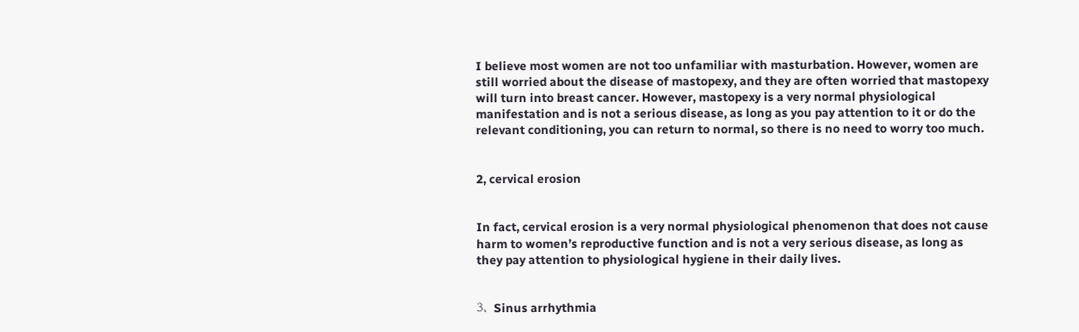I believe most women are not too unfamiliar with masturbation. However, women are still worried about the disease of mastopexy, and they are often worried that mastopexy will turn into breast cancer. However, mastopexy is a very normal physiological manifestation and is not a serious disease, as long as you pay attention to it or do the relevant conditioning, you can return to normal, so there is no need to worry too much.


2, cervical erosion


In fact, cervical erosion is a very normal physiological phenomenon that does not cause harm to women’s reproductive function and is not a very serious disease, as long as they pay attention to physiological hygiene in their daily lives.


3、Sinus arrhythmia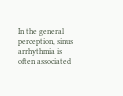In the general perception, sinus arrhythmia is often associated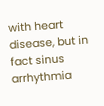with heart disease, but in fact sinus arrhythmia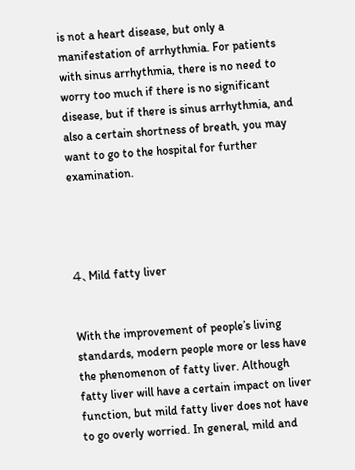is not a heart disease, but only a manifestation of arrhythmia. For patients with sinus arrhythmia, there is no need to worry too much if there is no significant disease, but if there is sinus arrhythmia, and also a certain shortness of breath, you may want to go to the hospital for further examination.




4、Mild fatty liver


With the improvement of people’s living standards, modern people more or less have the phenomenon of fatty liver. Although fatty liver will have a certain impact on liver function, but mild fatty liver does not have to go overly worried. In general, mild and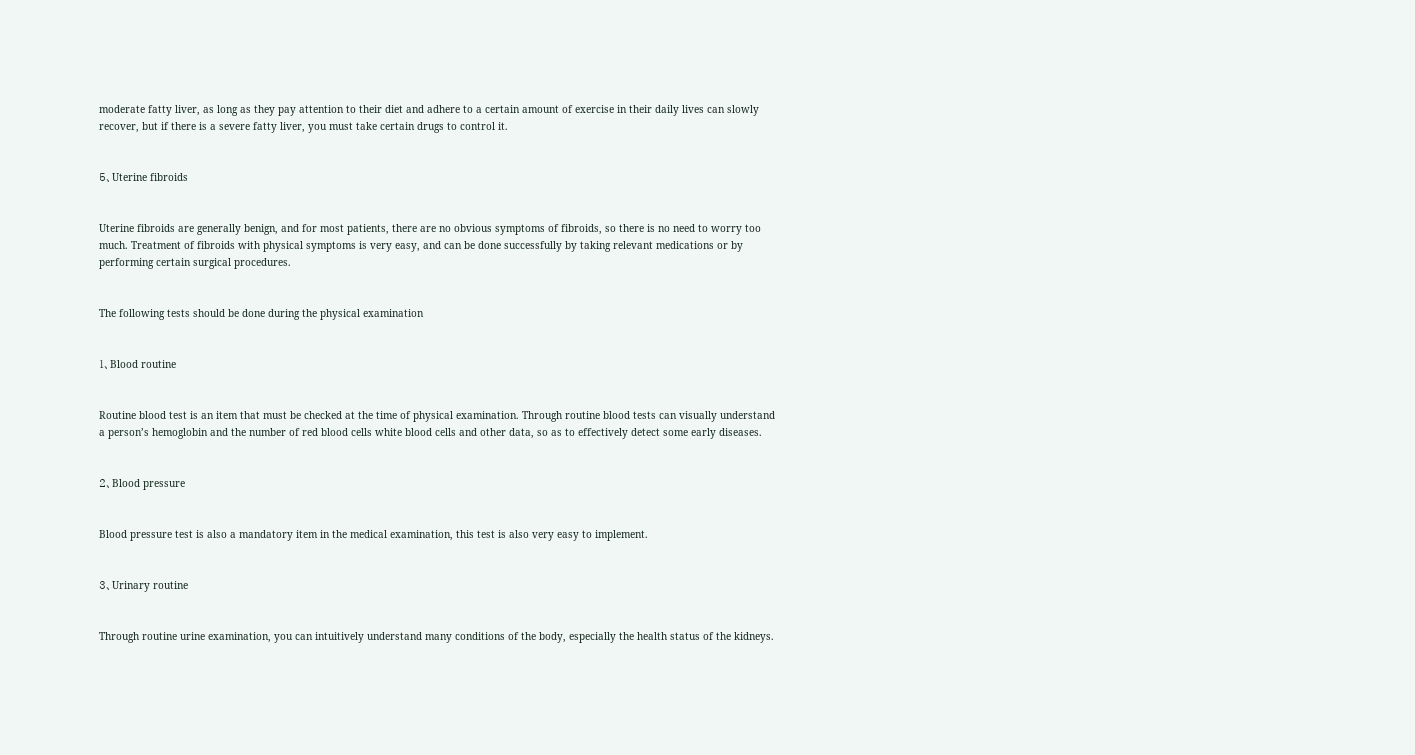moderate fatty liver, as long as they pay attention to their diet and adhere to a certain amount of exercise in their daily lives can slowly recover, but if there is a severe fatty liver, you must take certain drugs to control it.


5、Uterine fibroids


Uterine fibroids are generally benign, and for most patients, there are no obvious symptoms of fibroids, so there is no need to worry too much. Treatment of fibroids with physical symptoms is very easy, and can be done successfully by taking relevant medications or by performing certain surgical procedures.


The following tests should be done during the physical examination


1、Blood routine


Routine blood test is an item that must be checked at the time of physical examination. Through routine blood tests can visually understand a person’s hemoglobin and the number of red blood cells white blood cells and other data, so as to effectively detect some early diseases.


2、Blood pressure


Blood pressure test is also a mandatory item in the medical examination, this test is also very easy to implement.


3、Urinary routine


Through routine urine examination, you can intuitively understand many conditions of the body, especially the health status of the kidneys.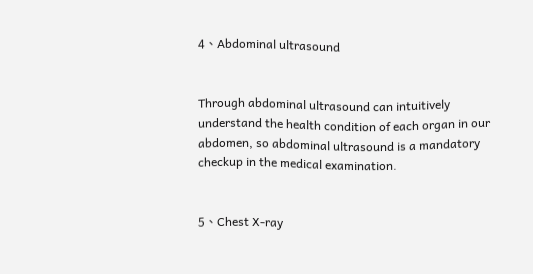4、Abdominal ultrasound


Through abdominal ultrasound can intuitively understand the health condition of each organ in our abdomen, so abdominal ultrasound is a mandatory checkup in the medical examination.


5、Chest X-ray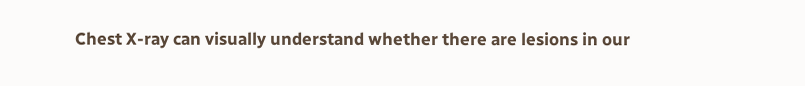Chest X-ray can visually understand whether there are lesions in our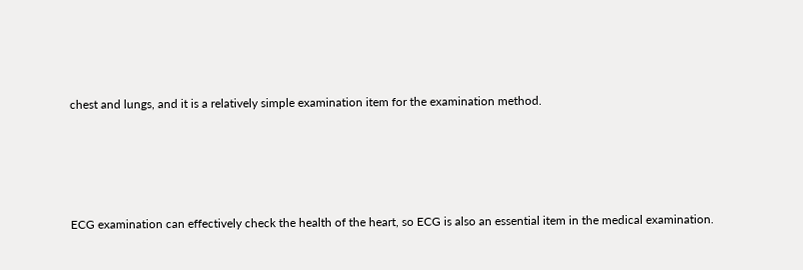chest and lungs, and it is a relatively simple examination item for the examination method.




ECG examination can effectively check the health of the heart, so ECG is also an essential item in the medical examination.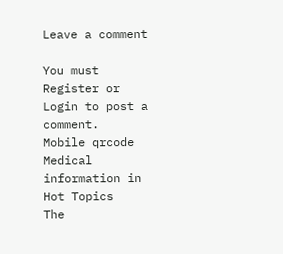Leave a comment

You must Register or Login to post a comment.
Mobile qrcode
Medical information in
Hot Topics
The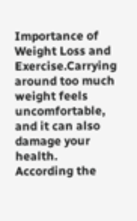Importance of Weight Loss and Exercise.Carrying around too much weight feels uncomfortable, and it can also damage your health. According the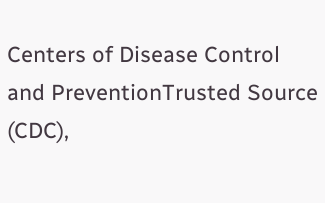Centers of Disease Control and PreventionTrusted Source (CDC),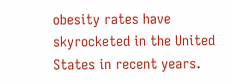obesity rates have skyrocketed in the United States in recent years.